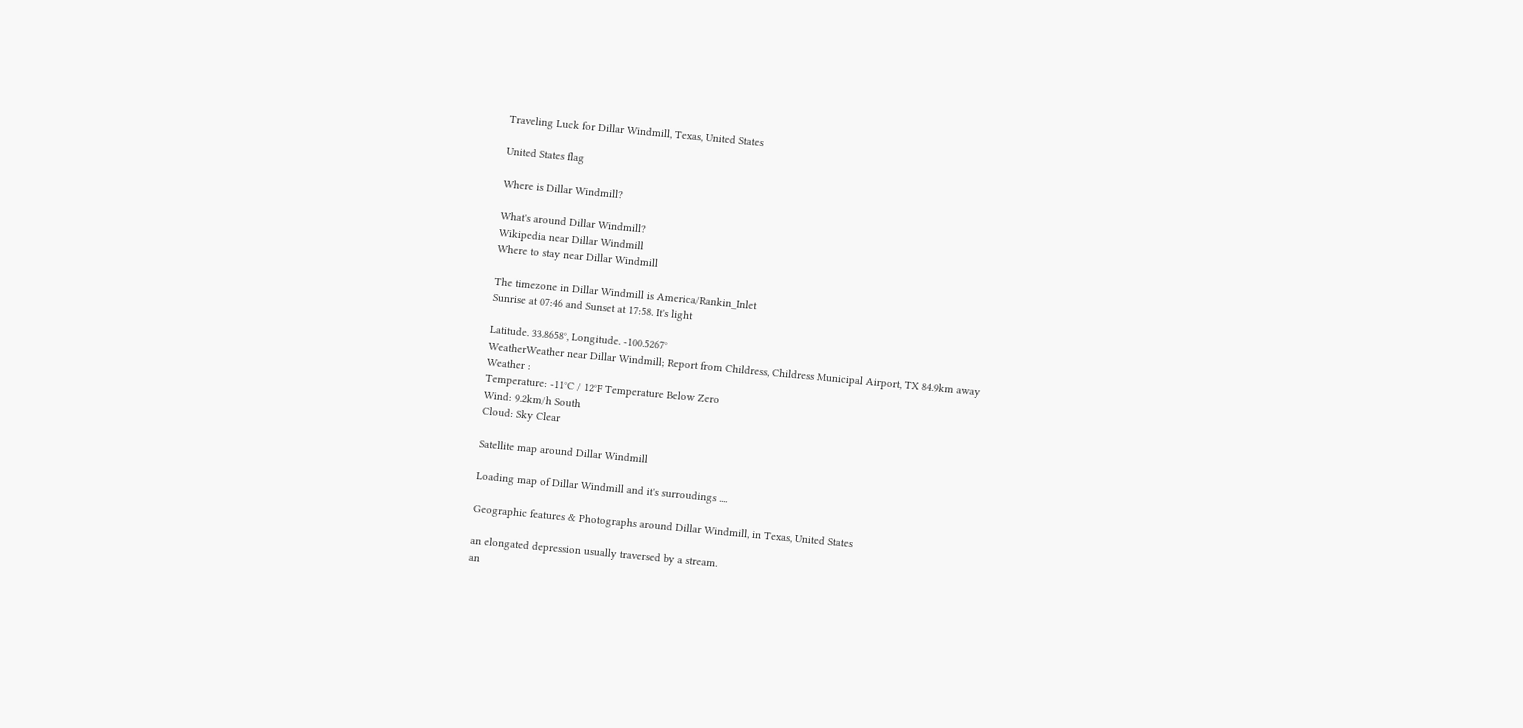Traveling Luck for Dillar Windmill, Texas, United States

United States flag

Where is Dillar Windmill?

What's around Dillar Windmill?
Wikipedia near Dillar Windmill
Where to stay near Dillar Windmill

The timezone in Dillar Windmill is America/Rankin_Inlet
Sunrise at 07:46 and Sunset at 17:58. It's light

Latitude. 33.8658°, Longitude. -100.5267°
WeatherWeather near Dillar Windmill; Report from Childress, Childress Municipal Airport, TX 84.9km away
Weather :
Temperature: -11°C / 12°F Temperature Below Zero
Wind: 9.2km/h South
Cloud: Sky Clear

Satellite map around Dillar Windmill

Loading map of Dillar Windmill and it's surroudings ....

Geographic features & Photographs around Dillar Windmill, in Texas, United States

an elongated depression usually traversed by a stream.
an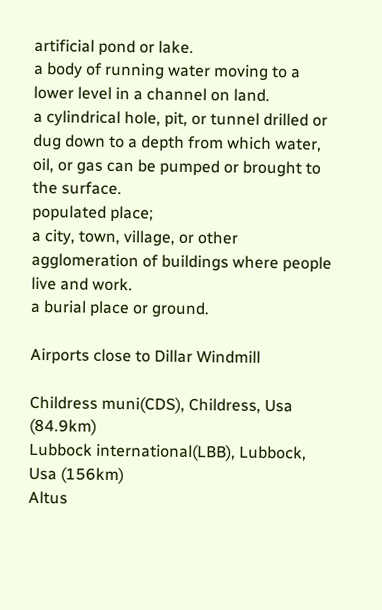artificial pond or lake.
a body of running water moving to a lower level in a channel on land.
a cylindrical hole, pit, or tunnel drilled or dug down to a depth from which water, oil, or gas can be pumped or brought to the surface.
populated place;
a city, town, village, or other agglomeration of buildings where people live and work.
a burial place or ground.

Airports close to Dillar Windmill

Childress muni(CDS), Childress, Usa (84.9km)
Lubbock international(LBB), Lubbock, Usa (156km)
Altus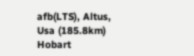afb(LTS), Altus, Usa (185.8km)
Hobart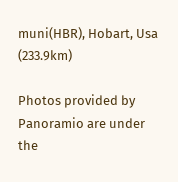muni(HBR), Hobart, Usa (233.9km)

Photos provided by Panoramio are under the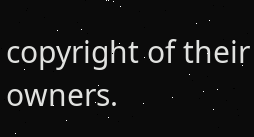copyright of their owners.